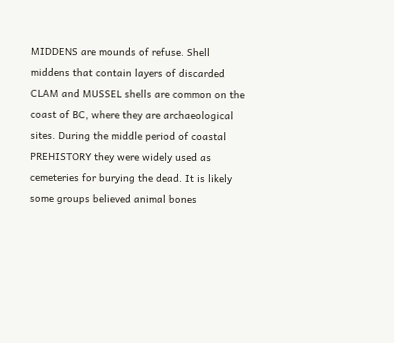MIDDENS are mounds of refuse. Shell middens that contain layers of discarded CLAM and MUSSEL shells are common on the coast of BC, where they are archaeological sites. During the middle period of coastal PREHISTORY they were widely used as cemeteries for burying the dead. It is likely some groups believed animal bones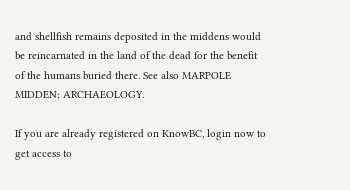and shellfish remains deposited in the middens would be reincarnated in the land of the dead for the benefit of the humans buried there. See also MARPOLE MIDDEN; ARCHAEOLOGY.

If you are already registered on KnowBC, login now to get access to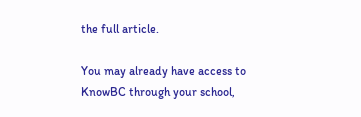the full article.

You may already have access to KnowBC through your school,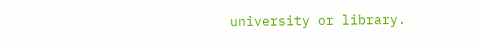university or library.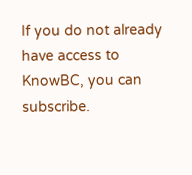If you do not already have access to KnowBC, you can subscribe.